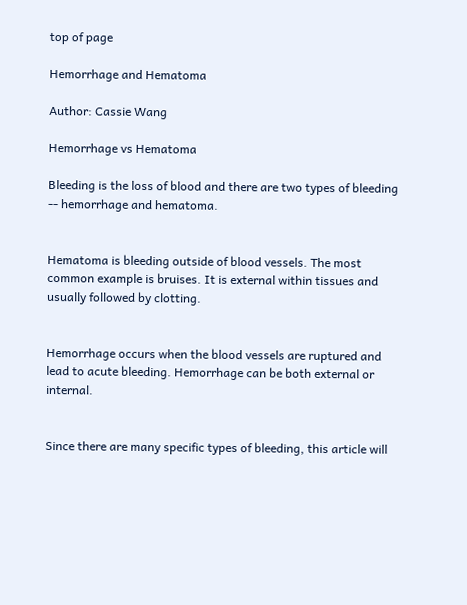top of page

Hemorrhage and Hematoma

Author: Cassie Wang

Hemorrhage vs Hematoma

Bleeding is the loss of blood and there are two types of bleeding -- hemorrhage and hematoma.


Hematoma is bleeding outside of blood vessels. The most common example is bruises. It is external within tissues and usually followed by clotting.


Hemorrhage occurs when the blood vessels are ruptured and lead to acute bleeding. Hemorrhage can be both external or internal.


Since there are many specific types of bleeding, this article will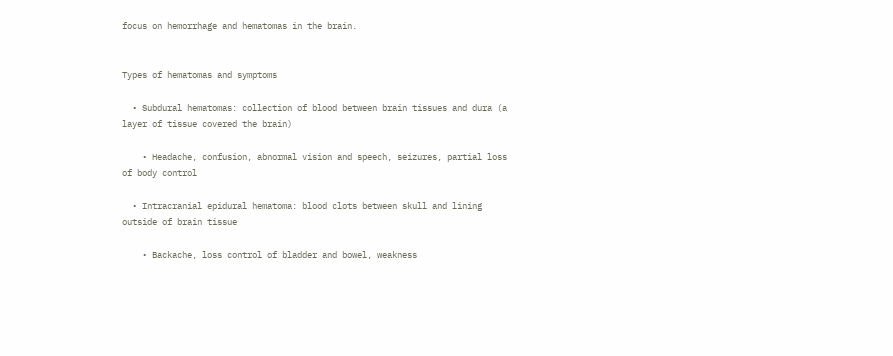focus on hemorrhage and hematomas in the brain.


Types of hematomas and symptoms

  • Subdural hematomas: collection of blood between brain tissues and dura (a layer of tissue covered the brain)

    • Headache, confusion, abnormal vision and speech, seizures, partial loss of body control

  • Intracranial epidural hematoma: blood clots between skull and lining outside of brain tissue

    • Backache, loss control of bladder and bowel, weakness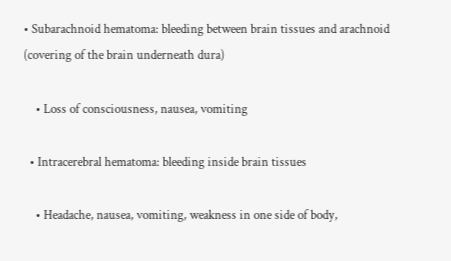• Subarachnoid hematoma: bleeding between brain tissues and arachnoid (covering of the brain underneath dura)

    • Loss of consciousness, nausea, vomiting

  • Intracerebral hematoma: bleeding inside brain tissues

    • Headache, nausea, vomiting, weakness in one side of body,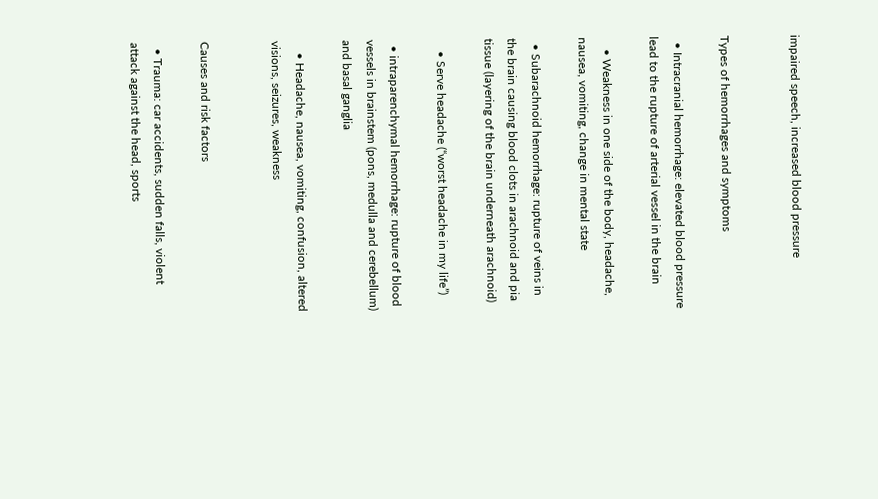impaired speech, increased blood pressure


Types of hemorrhages and symptoms

  • Intracranial hemorrhage: elevated blood pressure lead to the rupture of arterial vessel in the brain

    • Weakness in one side of the body, headache, nausea, vomiting, change in mental state

  • Subarachnoid hemorrhage: rupture of veins in the brain causing blood clots in arachnoid and pia tissue (layering of the brain underneath arachnoid)

    • Serve headache (“worst headache in my life”)

  • intraparenchymal hemorrhage: rupture of blood vessels in brainstem (pons, medulla and cerebellum) and basal ganglia

    • Headache, nausea, vomiting, confusion, altered visions, seizures, weakness


Causes and risk factors

  • Trauma: car accidents, sudden falls, violent attack against the head, sports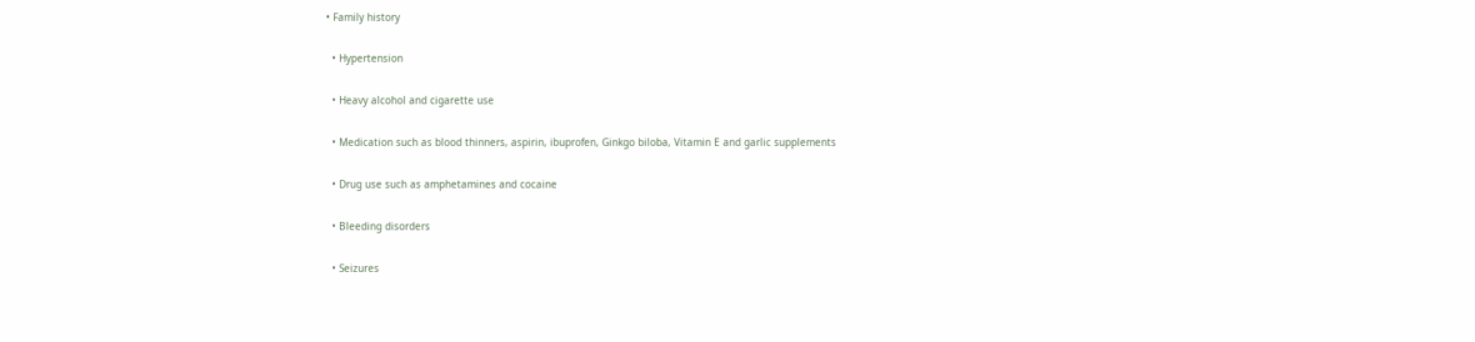• Family history

  • Hypertension

  • Heavy alcohol and cigarette use

  • Medication such as blood thinners, aspirin, ibuprofen, Ginkgo biloba, Vitamin E and garlic supplements

  • Drug use such as amphetamines and cocaine

  • Bleeding disorders

  • Seizures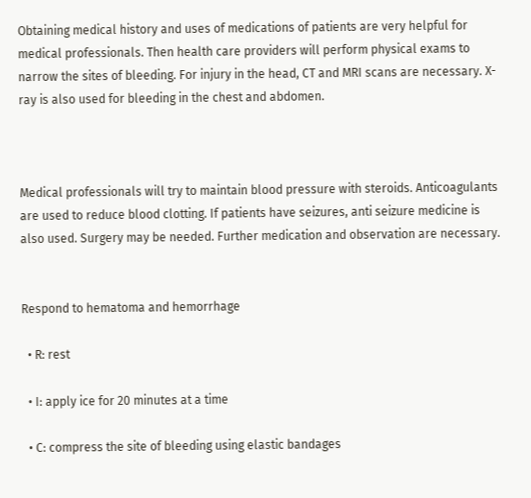Obtaining medical history and uses of medications of patients are very helpful for medical professionals. Then health care providers will perform physical exams to narrow the sites of bleeding. For injury in the head, CT and MRI scans are necessary. X-ray is also used for bleeding in the chest and abdomen.



Medical professionals will try to maintain blood pressure with steroids. Anticoagulants are used to reduce blood clotting. If patients have seizures, anti seizure medicine is also used. Surgery may be needed. Further medication and observation are necessary.


Respond to hematoma and hemorrhage

  • R: rest

  • I: apply ice for 20 minutes at a time

  • C: compress the site of bleeding using elastic bandages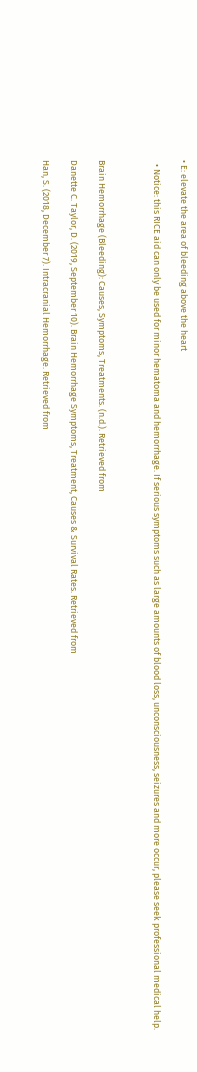• E: elevate the area of bleeding above the heart

  • Notice: this RICE aid can only be used for minor hematoma and hemorrhage. If serious symptoms such as large amounts of blood loss, unconsciousness, seizures and more occur, please seek professional medical help.



Brain Hemorrhage (Bleeding): Causes, Symptoms, Treatments. (n.d.). Retrieved from

Danette C. Taylor, D. (2019, September 10). Brain Hemorrhage Symptoms, Treatment, Causes & Survival Rates. Retrieved from

Han, S. (2018, December 7). Intracranial Hemorrhage. Retrieved from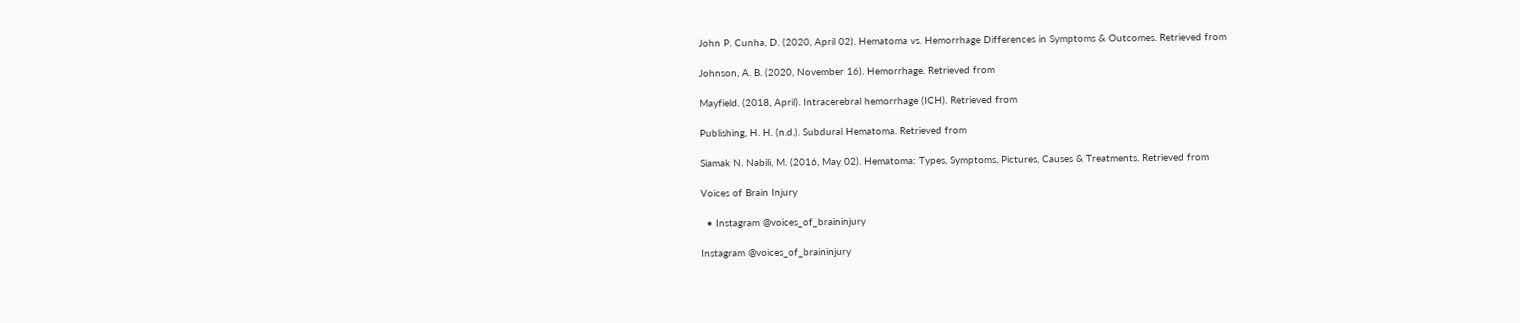John P. Cunha, D. (2020, April 02). Hematoma vs. Hemorrhage Differences in Symptoms & Outcomes. Retrieved from

Johnson, A. B. (2020, November 16). Hemorrhage. Retrieved from

Mayfield. (2018, April). Intracerebral hemorrhage (ICH). Retrieved from

Publishing, H. H. (n.d.). Subdural Hematoma. Retrieved from

Siamak N. Nabili, M. (2016, May 02). Hematoma: Types, Symptoms, Pictures, Causes & Treatments. Retrieved from

Voices of Brain Injury

  • Instagram @voices_of_braininjury

Instagram @voices_of_braininjury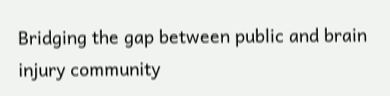Bridging the gap between public and brain injury community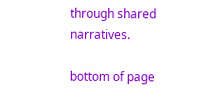through shared narratives.

bottom of page